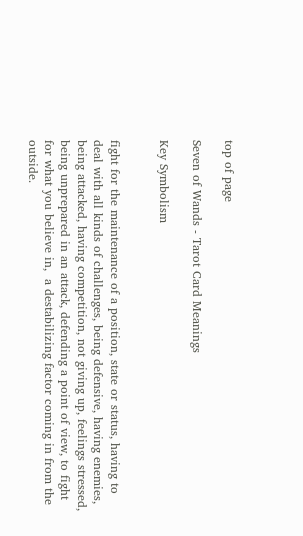top of page

Seven of Wands - Tarot Card Meanings

Key Symbolism


fight for the maintenance of a position, state or status, having to deal with all kinds of challenges, being defensive, having enemies, being attacked, having competition, not giving up, feelings stressed, being unprepared in an attack, defending a point of view, to fight for what you believe in,  a destabilizing factor coming in from the outside.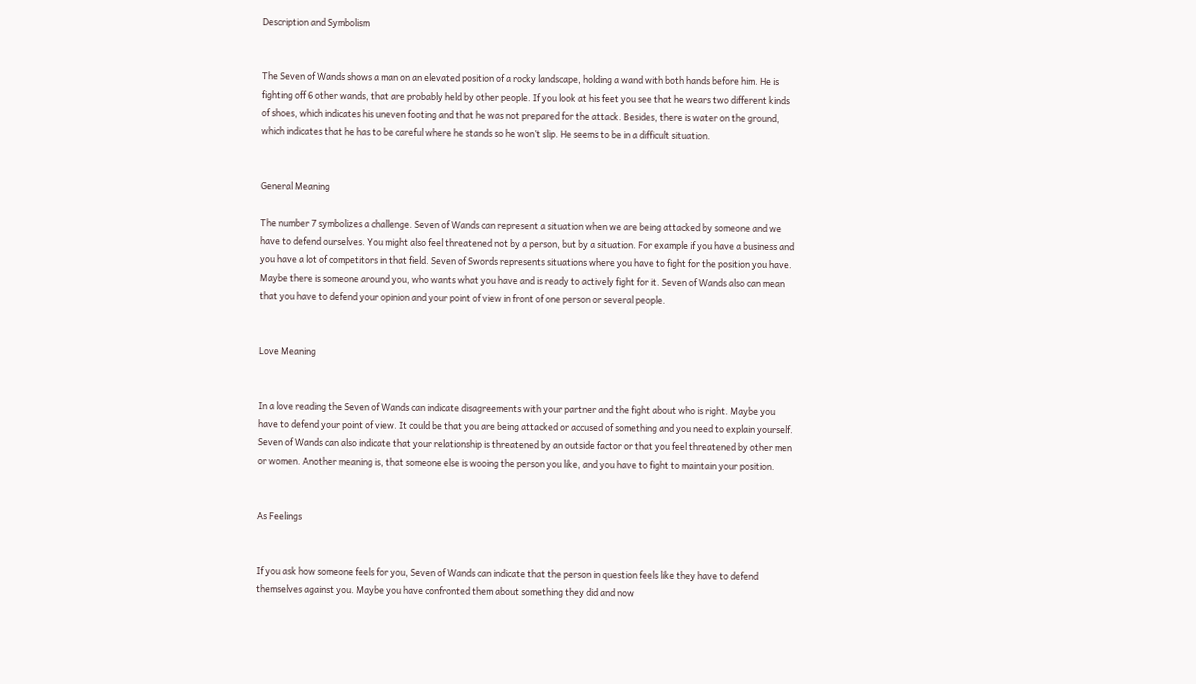Description and Symbolism


The Seven of Wands shows a man on an elevated position of a rocky landscape, holding a wand with both hands before him. He is fighting off 6 other wands, that are probably held by other people. If you look at his feet you see that he wears two different kinds of shoes, which indicates his uneven footing and that he was not prepared for the attack. Besides, there is water on the ground, which indicates that he has to be careful where he stands so he won’t slip. He seems to be in a difficult situation.


General Meaning

The number 7 symbolizes a challenge. Seven of Wands can represent a situation when we are being attacked by someone and we have to defend ourselves. You might also feel threatened not by a person, but by a situation. For example if you have a business and you have a lot of competitors in that field. Seven of Swords represents situations where you have to fight for the position you have. Maybe there is someone around you, who wants what you have and is ready to actively fight for it. Seven of Wands also can mean that you have to defend your opinion and your point of view in front of one person or several people.


Love Meaning


In a love reading the Seven of Wands can indicate disagreements with your partner and the fight about who is right. Maybe you have to defend your point of view. It could be that you are being attacked or accused of something and you need to explain yourself. Seven of Wands can also indicate that your relationship is threatened by an outside factor or that you feel threatened by other men or women. Another meaning is, that someone else is wooing the person you like, and you have to fight to maintain your position.


As Feelings


If you ask how someone feels for you, Seven of Wands can indicate that the person in question feels like they have to defend themselves against you. Maybe you have confronted them about something they did and now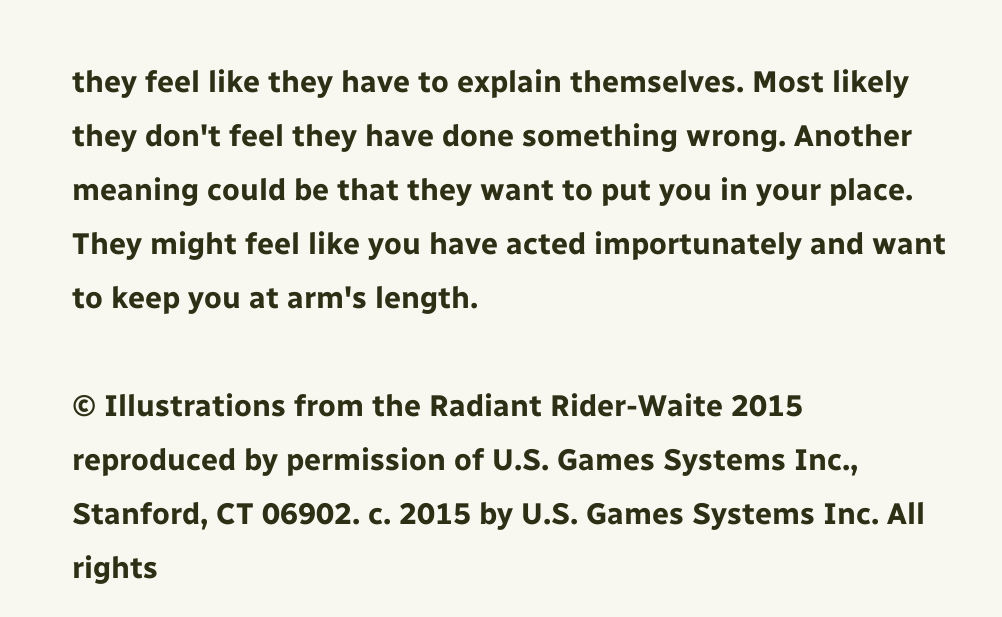they feel like they have to explain themselves. Most likely they don't feel they have done something wrong. Another meaning could be that they want to put you in your place. They might feel like you have acted importunately and want to keep you at arm's length.

© Illustrations from the Radiant Rider-Waite 2015 reproduced by permission of U.S. Games Systems Inc., Stanford, CT 06902. c. 2015 by U.S. Games Systems Inc. All rights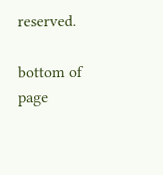reserved.

bottom of page